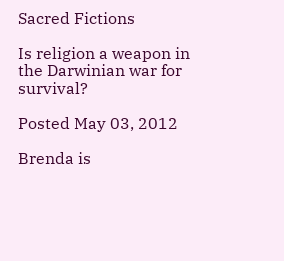Sacred Fictions

Is religion a weapon in the Darwinian war for survival?

Posted May 03, 2012

Brenda is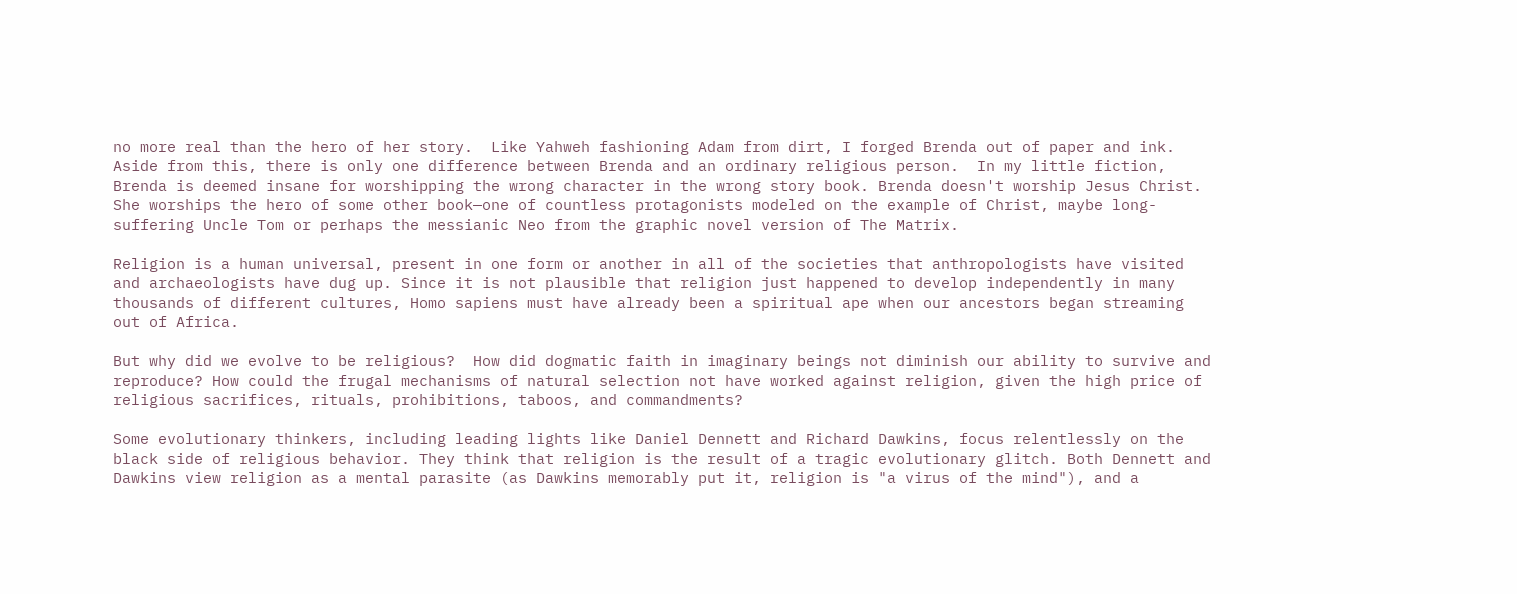no more real than the hero of her story.  Like Yahweh fashioning Adam from dirt, I forged Brenda out of paper and ink. Aside from this, there is only one difference between Brenda and an ordinary religious person.  In my little fiction, Brenda is deemed insane for worshipping the wrong character in the wrong story book. Brenda doesn't worship Jesus Christ.  She worships the hero of some other book—one of countless protagonists modeled on the example of Christ, maybe long-suffering Uncle Tom or perhaps the messianic Neo from the graphic novel version of The Matrix.

Religion is a human universal, present in one form or another in all of the societies that anthropologists have visited and archaeologists have dug up. Since it is not plausible that religion just happened to develop independently in many thousands of different cultures, Homo sapiens must have already been a spiritual ape when our ancestors began streaming out of Africa.

But why did we evolve to be religious?  How did dogmatic faith in imaginary beings not diminish our ability to survive and reproduce? How could the frugal mechanisms of natural selection not have worked against religion, given the high price of religious sacrifices, rituals, prohibitions, taboos, and commandments?

Some evolutionary thinkers, including leading lights like Daniel Dennett and Richard Dawkins, focus relentlessly on the black side of religious behavior. They think that religion is the result of a tragic evolutionary glitch. Both Dennett and Dawkins view religion as a mental parasite (as Dawkins memorably put it, religion is "a virus of the mind"), and a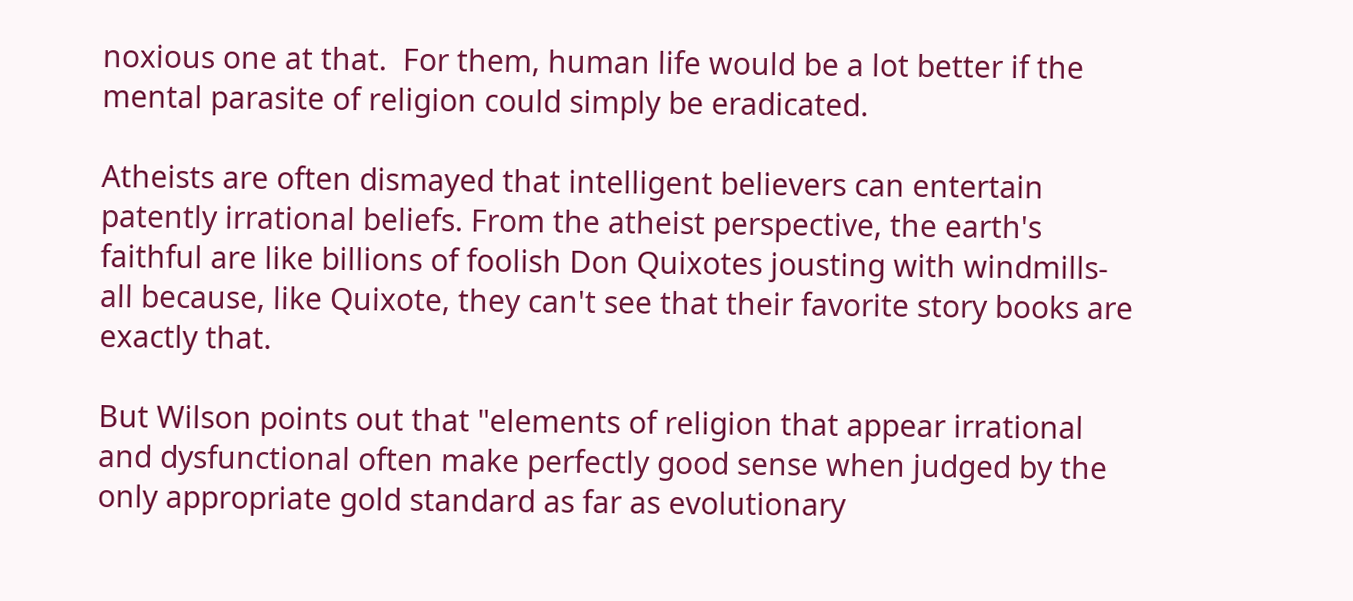noxious one at that.  For them, human life would be a lot better if the mental parasite of religion could simply be eradicated.

Atheists are often dismayed that intelligent believers can entertain patently irrational beliefs. From the atheist perspective, the earth's faithful are like billions of foolish Don Quixotes jousting with windmills-all because, like Quixote, they can't see that their favorite story books are exactly that.

But Wilson points out that "elements of religion that appear irrational and dysfunctional often make perfectly good sense when judged by the only appropriate gold standard as far as evolutionary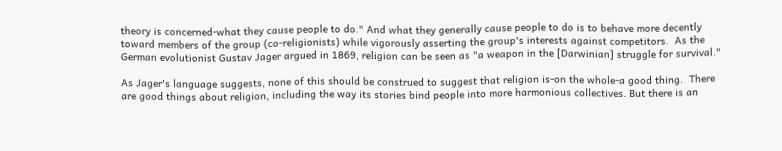theory is concerned-what they cause people to do." And what they generally cause people to do is to behave more decently toward members of the group (co-religionists) while vigorously asserting the group's interests against competitors.  As the German evolutionist Gustav Jager argued in 1869, religion can be seen as "a weapon in the [Darwinian] struggle for survival."

As Jager's language suggests, none of this should be construed to suggest that religion is-on the whole-a good thing.  There are good things about religion, including the way its stories bind people into more harmonious collectives. But there is an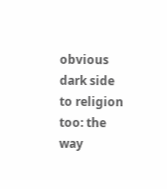obvious dark side to religion too: the way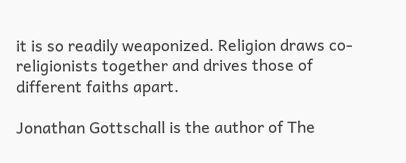it is so readily weaponized. Religion draws co-religionists together and drives those of different faiths apart.

Jonathan Gottschall is the author of The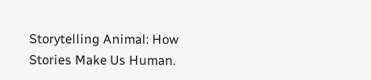Storytelling Animal: How Stories Make Us Human.